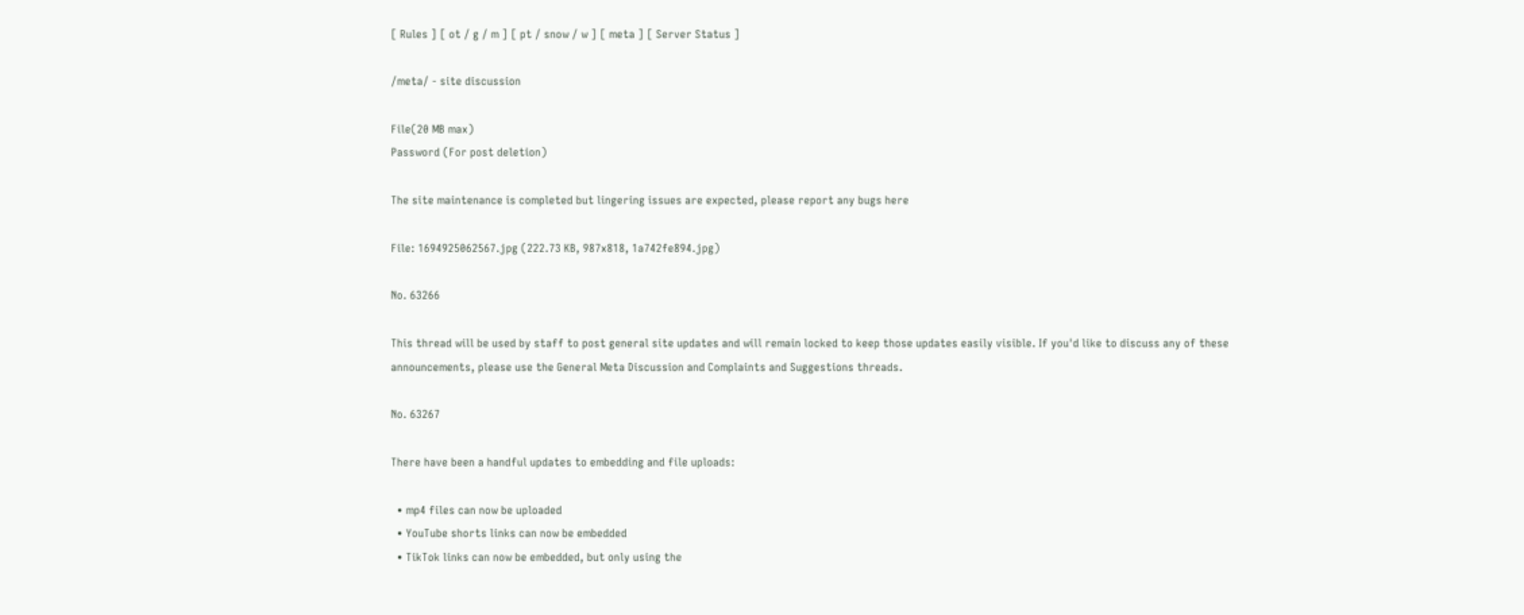[ Rules ] [ ot / g / m ] [ pt / snow / w ] [ meta ] [ Server Status ]

/meta/ - site discussion

File(20 MB max)
Password (For post deletion)

The site maintenance is completed but lingering issues are expected, please report any bugs here

File: 1694925062567.jpg (222.73 KB, 987x818, 1a742fe894.jpg)

No. 63266

This thread will be used by staff to post general site updates and will remain locked to keep those updates easily visible. If you'd like to discuss any of these announcements, please use the General Meta Discussion and Complaints and Suggestions threads.

No. 63267

There have been a handful updates to embedding and file uploads:

  • mp4 files can now be uploaded
  • YouTube shorts links can now be embedded
  • TikTok links can now be embedded, but only using the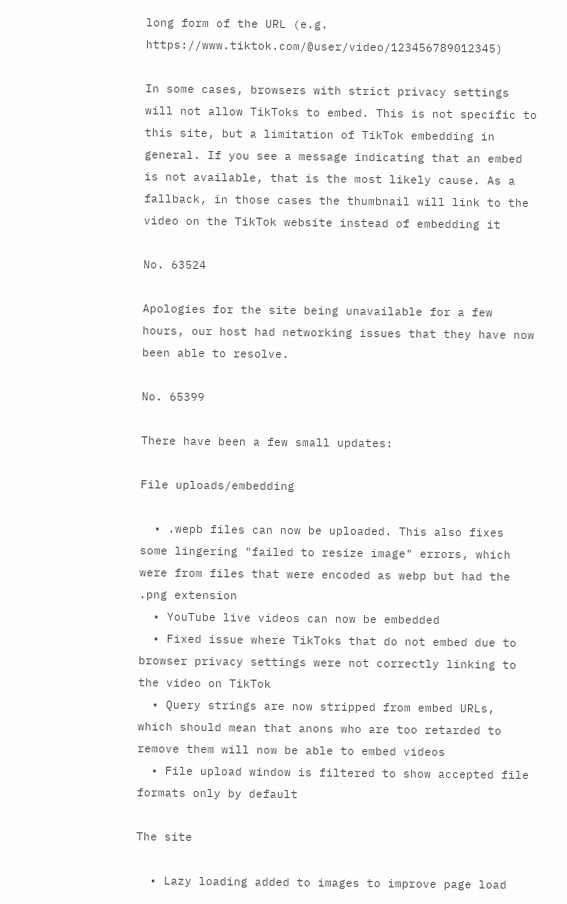long form of the URL (e.g. https://www.tiktok.com/@user/video/123456789012345)

In some cases, browsers with strict privacy settings will not allow TikToks to embed. This is not specific to this site, but a limitation of TikTok embedding in general. If you see a message indicating that an embed is not available, that is the most likely cause. As a fallback, in those cases the thumbnail will link to the video on the TikTok website instead of embedding it

No. 63524

Apologies for the site being unavailable for a few hours, our host had networking issues that they have now been able to resolve.

No. 65399

There have been a few small updates:

File uploads/embedding

  • .wepb files can now be uploaded. This also fixes some lingering "failed to resize image" errors, which were from files that were encoded as webp but had the .png extension
  • YouTube live videos can now be embedded
  • Fixed issue where TikToks that do not embed due to browser privacy settings were not correctly linking to the video on TikTok
  • Query strings are now stripped from embed URLs, which should mean that anons who are too retarded to remove them will now be able to embed videos
  • File upload window is filtered to show accepted file formats only by default

The site

  • Lazy loading added to images to improve page load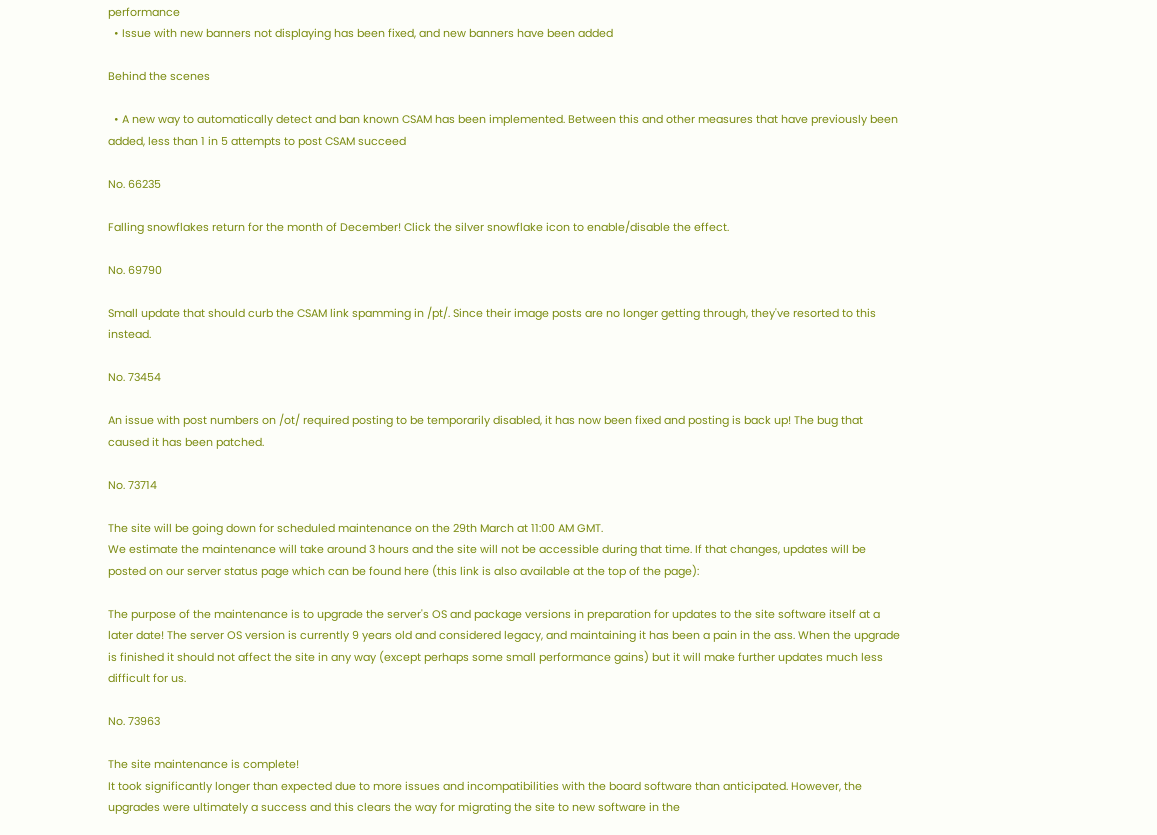performance
  • Issue with new banners not displaying has been fixed, and new banners have been added

Behind the scenes

  • A new way to automatically detect and ban known CSAM has been implemented. Between this and other measures that have previously been added, less than 1 in 5 attempts to post CSAM succeed

No. 66235

Falling snowflakes return for the month of December! Click the silver snowflake icon to enable/disable the effect.

No. 69790

Small update that should curb the CSAM link spamming in /pt/. Since their image posts are no longer getting through, they've resorted to this instead.

No. 73454

An issue with post numbers on /ot/ required posting to be temporarily disabled, it has now been fixed and posting is back up! The bug that caused it has been patched.

No. 73714

The site will be going down for scheduled maintenance on the 29th March at 11:00 AM GMT.
We estimate the maintenance will take around 3 hours and the site will not be accessible during that time. If that changes, updates will be posted on our server status page which can be found here (this link is also available at the top of the page):

The purpose of the maintenance is to upgrade the server's OS and package versions in preparation for updates to the site software itself at a later date! The server OS version is currently 9 years old and considered legacy, and maintaining it has been a pain in the ass. When the upgrade is finished it should not affect the site in any way (except perhaps some small performance gains) but it will make further updates much less difficult for us.

No. 73963

The site maintenance is complete!
It took significantly longer than expected due to more issues and incompatibilities with the board software than anticipated. However, the upgrades were ultimately a success and this clears the way for migrating the site to new software in the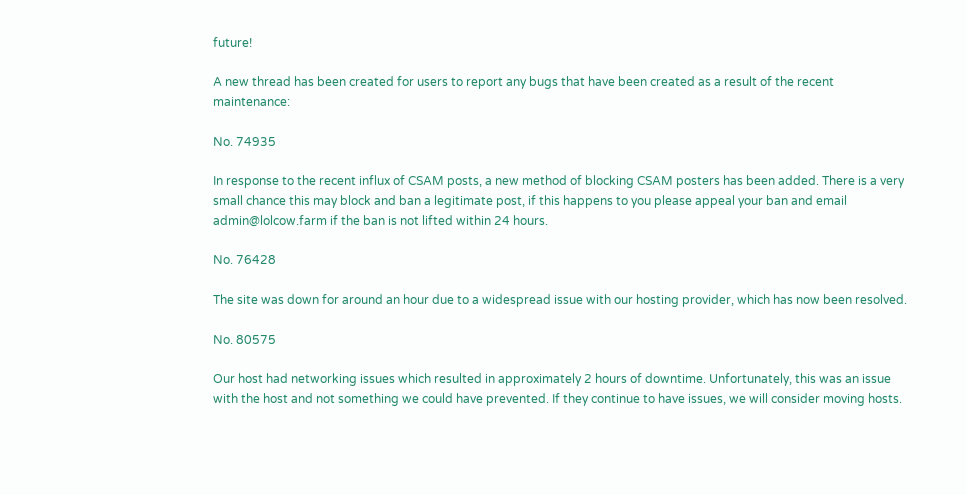future!

A new thread has been created for users to report any bugs that have been created as a result of the recent maintenance:

No. 74935

In response to the recent influx of CSAM posts, a new method of blocking CSAM posters has been added. There is a very small chance this may block and ban a legitimate post, if this happens to you please appeal your ban and email admin@lolcow.farm if the ban is not lifted within 24 hours.

No. 76428

The site was down for around an hour due to a widespread issue with our hosting provider, which has now been resolved.

No. 80575

Our host had networking issues which resulted in approximately 2 hours of downtime. Unfortunately, this was an issue with the host and not something we could have prevented. If they continue to have issues, we will consider moving hosts.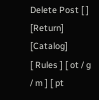Delete Post [ ]
[Return] [Catalog]
[ Rules ] [ ot / g / m ] [ pt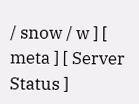/ snow / w ] [ meta ] [ Server Status ]